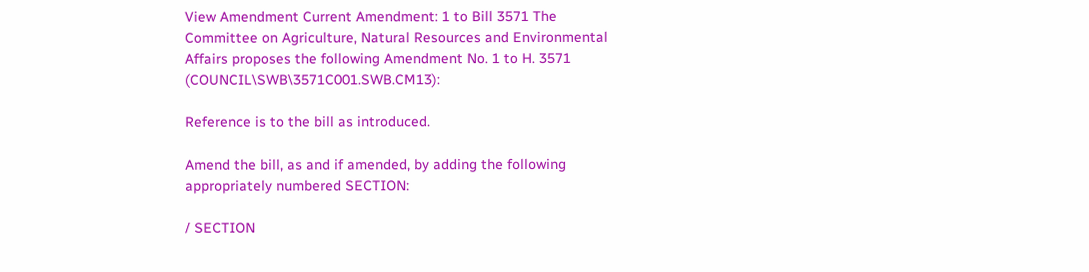View Amendment Current Amendment: 1 to Bill 3571 The Committee on Agriculture, Natural Resources and Environmental Affairs proposes the following Amendment No. 1 to H. 3571 (COUNCIL\SWB\3571C001.SWB.CM13):

Reference is to the bill as introduced.

Amend the bill, as and if amended, by adding the following appropriately numbered SECTION:

/ SECTION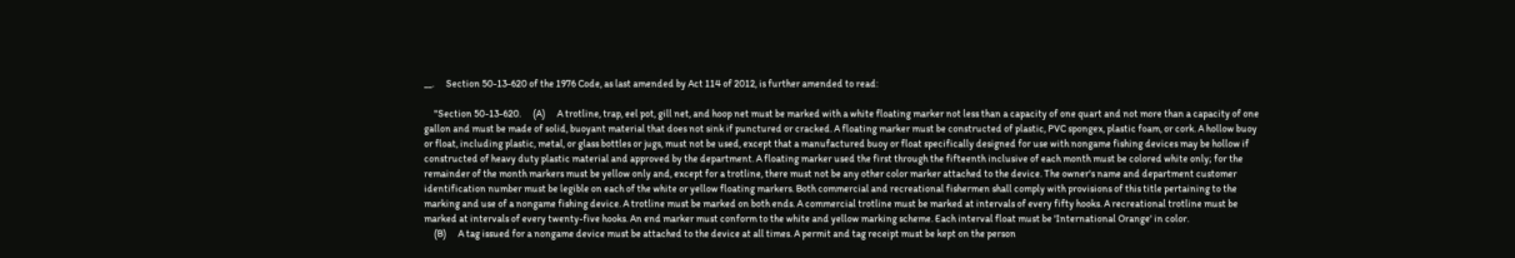__.      Section 50-13-620 of the 1976 Code, as last amended by Act 114 of 2012, is further amended to read:

     "Section 50-13-620.      (A)      A trotline, trap, eel pot, gill net, and hoop net must be marked with a white floating marker not less than a capacity of one quart and not more than a capacity of one gallon and must be made of solid, buoyant material that does not sink if punctured or cracked. A floating marker must be constructed of plastic, PVC spongex, plastic foam, or cork. A hollow buoy or float, including plastic, metal, or glass bottles or jugs, must not be used, except that a manufactured buoy or float specifically designed for use with nongame fishing devices may be hollow if constructed of heavy duty plastic material and approved by the department. A floating marker used the first through the fifteenth inclusive of each month must be colored white only; for the remainder of the month markers must be yellow only and, except for a trotline, there must not be any other color marker attached to the device. The owner's name and department customer identification number must be legible on each of the white or yellow floating markers. Both commercial and recreational fishermen shall comply with provisions of this title pertaining to the marking and use of a nongame fishing device. A trotline must be marked on both ends. A commercial trotline must be marked at intervals of every fifty hooks. A recreational trotline must be marked at intervals of every twenty-five hooks. An end marker must conform to the white and yellow marking scheme. Each interval float must be 'International Orange' in color.
     (B)      A tag issued for a nongame device must be attached to the device at all times. A permit and tag receipt must be kept on the person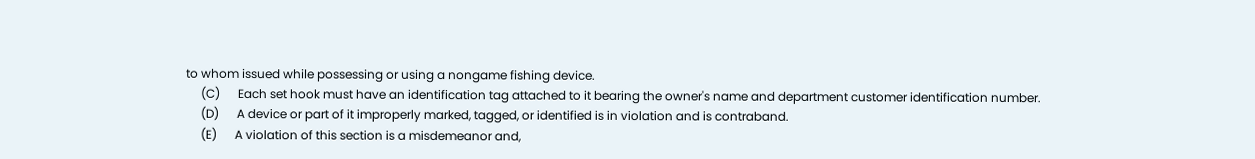to whom issued while possessing or using a nongame fishing device.
     (C)      Each set hook must have an identification tag attached to it bearing the owner's name and department customer identification number.
     (D)      A device or part of it improperly marked, tagged, or identified is in violation and is contraband.
     (E)      A violation of this section is a misdemeanor and,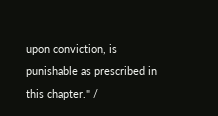upon conviction, is punishable as prescribed in this chapter." /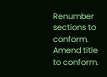Renumber sections to conform.
Amend title to conform.